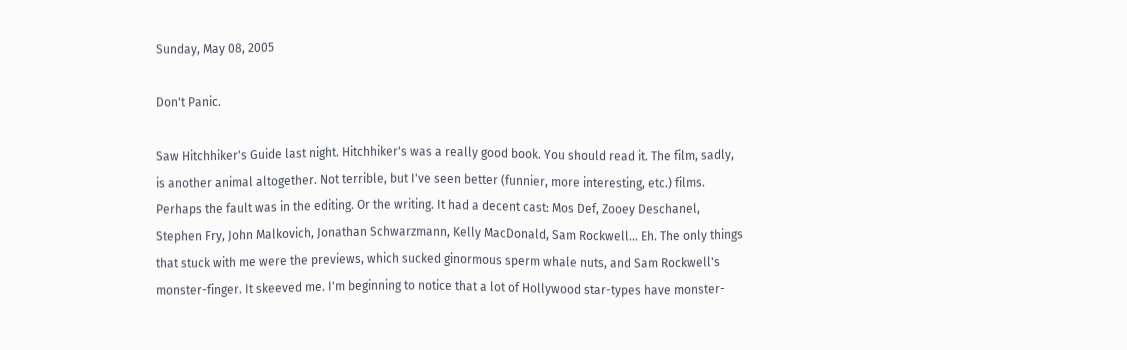Sunday, May 08, 2005

Don't Panic.

Saw Hitchhiker's Guide last night. Hitchhiker's was a really good book. You should read it. The film, sadly, is another animal altogether. Not terrible, but I've seen better (funnier, more interesting, etc.) films. Perhaps the fault was in the editing. Or the writing. It had a decent cast: Mos Def, Zooey Deschanel, Stephen Fry, John Malkovich, Jonathan Schwarzmann, Kelly MacDonald, Sam Rockwell... Eh. The only things that stuck with me were the previews, which sucked ginormous sperm whale nuts, and Sam Rockwell's monster-finger. It skeeved me. I'm beginning to notice that a lot of Hollywood star-types have monster-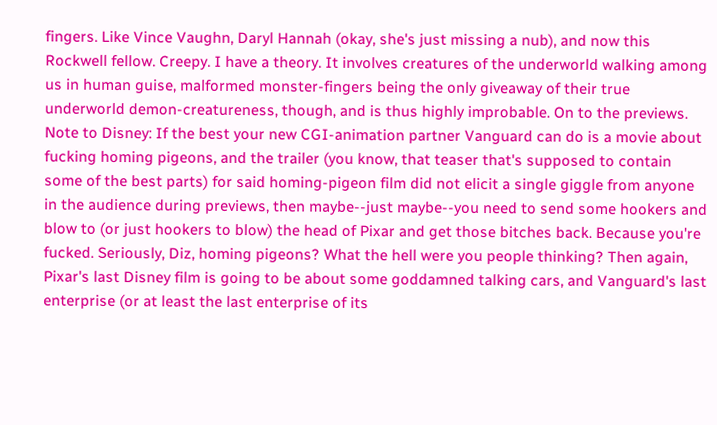fingers. Like Vince Vaughn, Daryl Hannah (okay, she's just missing a nub), and now this Rockwell fellow. Creepy. I have a theory. It involves creatures of the underworld walking among us in human guise, malformed monster-fingers being the only giveaway of their true underworld demon-creatureness, though, and is thus highly improbable. On to the previews. Note to Disney: If the best your new CGI-animation partner Vanguard can do is a movie about fucking homing pigeons, and the trailer (you know, that teaser that's supposed to contain some of the best parts) for said homing-pigeon film did not elicit a single giggle from anyone in the audience during previews, then maybe--just maybe--you need to send some hookers and blow to (or just hookers to blow) the head of Pixar and get those bitches back. Because you're fucked. Seriously, Diz, homing pigeons? What the hell were you people thinking? Then again, Pixar's last Disney film is going to be about some goddamned talking cars, and Vanguard's last enterprise (or at least the last enterprise of its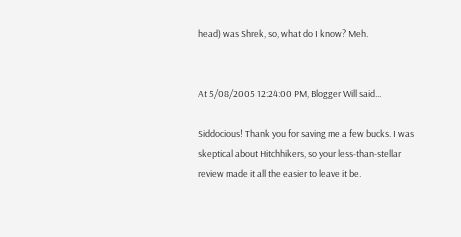head) was Shrek, so, what do I know? Meh.


At 5/08/2005 12:24:00 PM, Blogger Will said...

Siddocious! Thank you for saving me a few bucks. I was skeptical about Hitchhikers, so your less-than-stellar review made it all the easier to leave it be.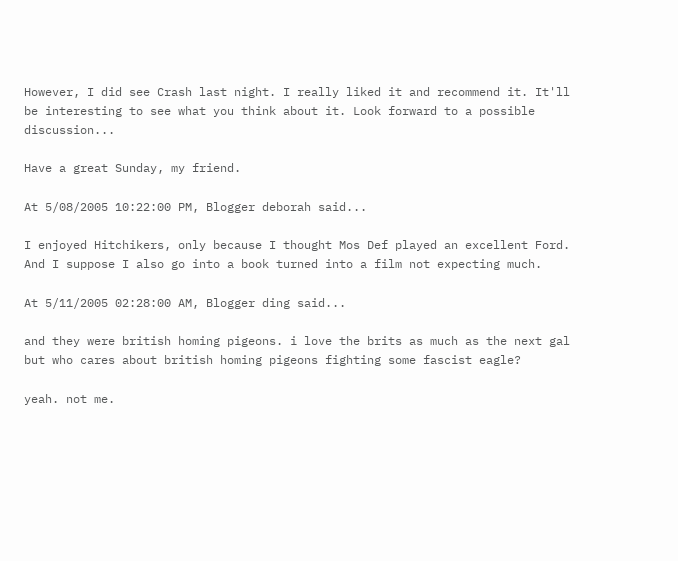However, I did see Crash last night. I really liked it and recommend it. It'll be interesting to see what you think about it. Look forward to a possible discussion...

Have a great Sunday, my friend.

At 5/08/2005 10:22:00 PM, Blogger deborah said...

I enjoyed Hitchikers, only because I thought Mos Def played an excellent Ford. And I suppose I also go into a book turned into a film not expecting much.

At 5/11/2005 02:28:00 AM, Blogger ding said...

and they were british homing pigeons. i love the brits as much as the next gal but who cares about british homing pigeons fighting some fascist eagle?

yeah. not me.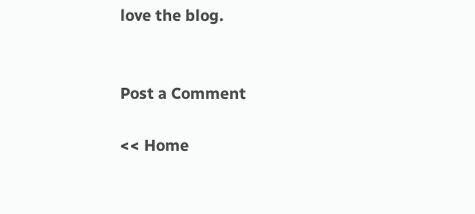love the blog.


Post a Comment

<< Home